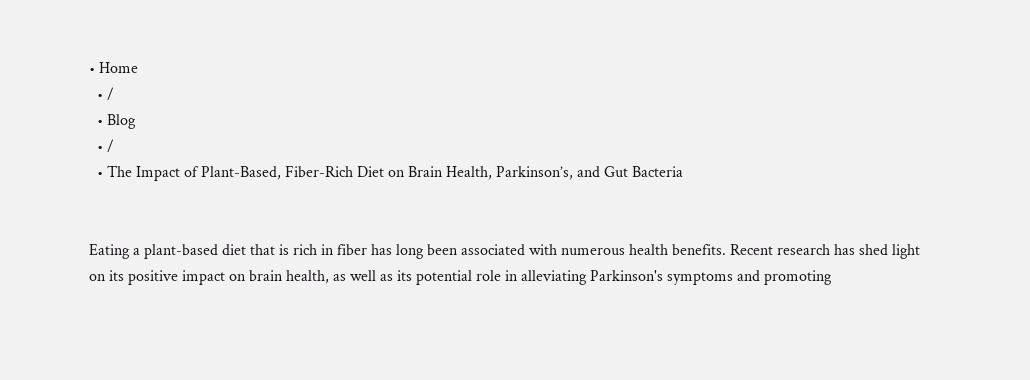• Home
  • /
  • Blog
  • /
  • The Impact of Plant-Based, Fiber-Rich Diet on Brain Health, Parkinson’s, and Gut Bacteria


Eating a plant-based diet that is rich in fiber has long been associated with numerous health benefits. Recent research has shed light on its positive impact on brain health, as well as its potential role in alleviating Parkinson's symptoms and promoting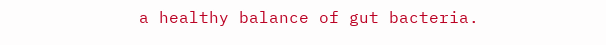a healthy balance of gut bacteria.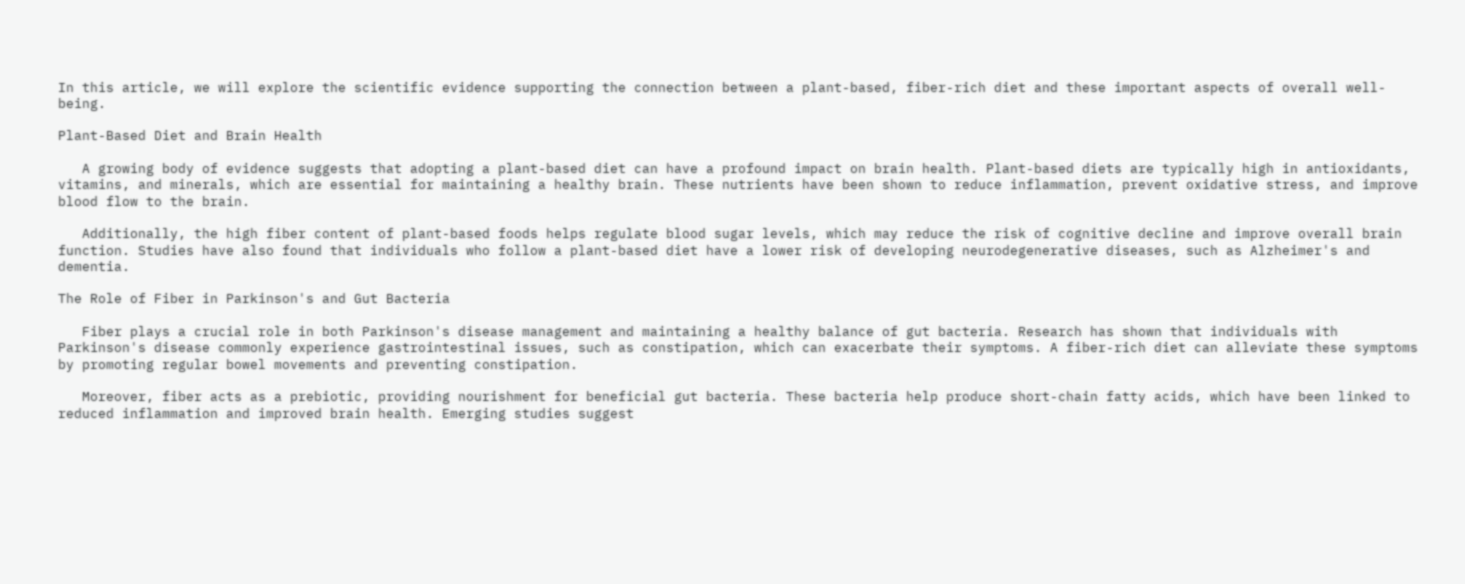In this article, we will explore the scientific evidence supporting the connection between a plant-based, fiber-rich diet and these important aspects of overall well-being.

Plant-Based Diet and Brain Health

   A growing body of evidence suggests that adopting a plant-based diet can have a profound impact on brain health. Plant-based diets are typically high in antioxidants, vitamins, and minerals, which are essential for maintaining a healthy brain. These nutrients have been shown to reduce inflammation, prevent oxidative stress, and improve blood flow to the brain.

   Additionally, the high fiber content of plant-based foods helps regulate blood sugar levels, which may reduce the risk of cognitive decline and improve overall brain function. Studies have also found that individuals who follow a plant-based diet have a lower risk of developing neurodegenerative diseases, such as Alzheimer's and dementia.

The Role of Fiber in Parkinson's and Gut Bacteria

   Fiber plays a crucial role in both Parkinson's disease management and maintaining a healthy balance of gut bacteria. Research has shown that individuals with Parkinson's disease commonly experience gastrointestinal issues, such as constipation, which can exacerbate their symptoms. A fiber-rich diet can alleviate these symptoms by promoting regular bowel movements and preventing constipation.

   Moreover, fiber acts as a prebiotic, providing nourishment for beneficial gut bacteria. These bacteria help produce short-chain fatty acids, which have been linked to reduced inflammation and improved brain health. Emerging studies suggest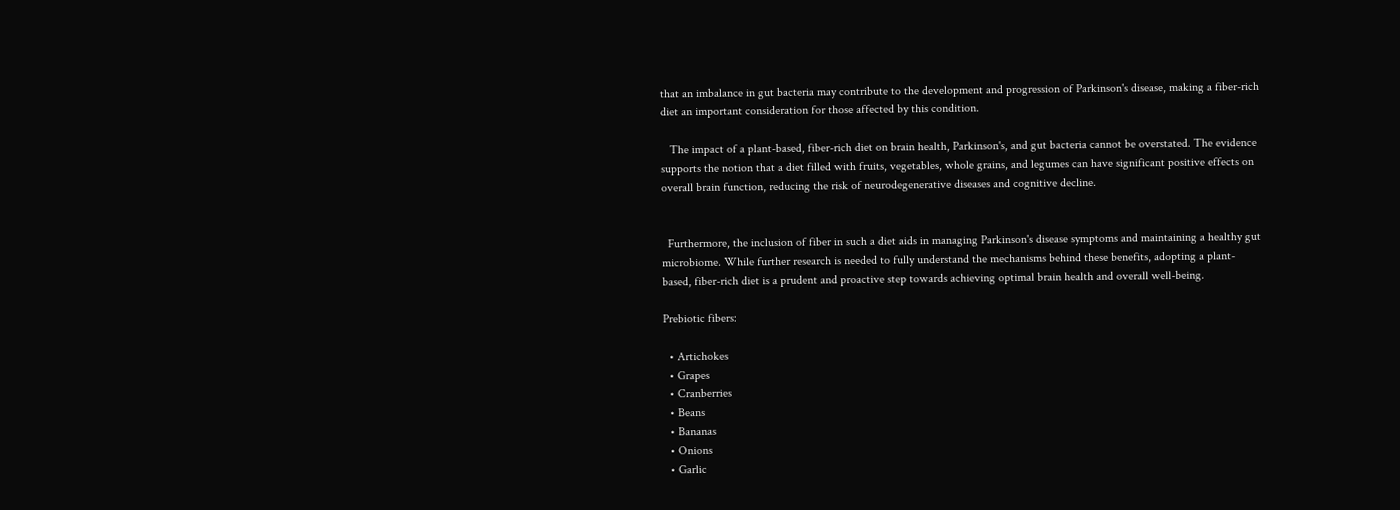that an imbalance in gut bacteria may contribute to the development and progression of Parkinson's disease, making a fiber-rich diet an important consideration for those affected by this condition.

   The impact of a plant-based, fiber-rich diet on brain health, Parkinson's, and gut bacteria cannot be overstated. The evidence supports the notion that a diet filled with fruits, vegetables, whole grains, and legumes can have significant positive effects on overall brain function, reducing the risk of neurodegenerative diseases and cognitive decline.


  Furthermore, the inclusion of fiber in such a diet aids in managing Parkinson's disease symptoms and maintaining a healthy gut microbiome. While further research is needed to fully understand the mechanisms behind these benefits, adopting a plant-based, fiber-rich diet is a prudent and proactive step towards achieving optimal brain health and overall well-being.

Prebiotic fibers:

  • Artichokes
  • Grapes
  • Cranberries
  • Beans
  • Bananas
  • Onions
  • Garlic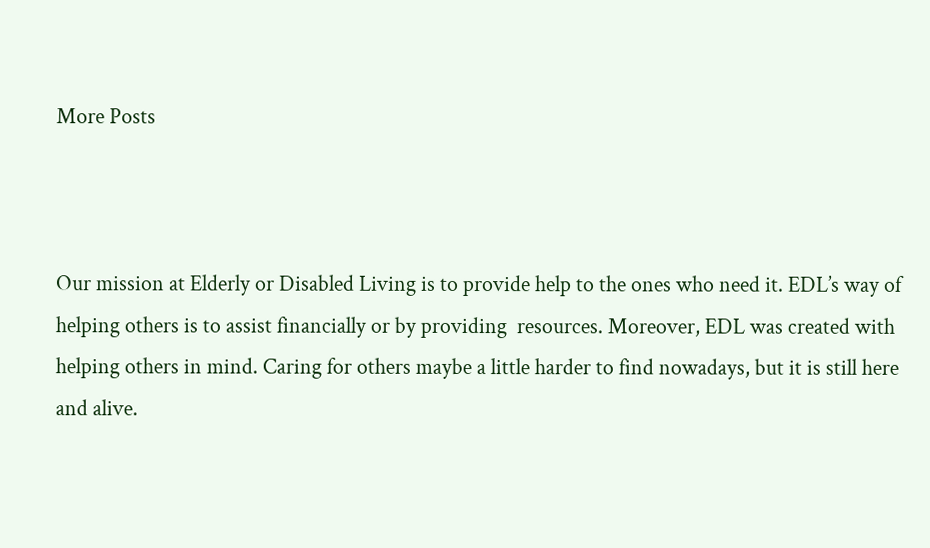More Posts



Our mission at Elderly or Disabled Living is to provide help to the ones who need it. EDL’s way of helping others is to assist financially or by providing  resources. Moreover, EDL was created with helping others in mind. Caring for others maybe a little harder to find nowadays, but it is still here and alive.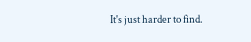It's just harder to find.